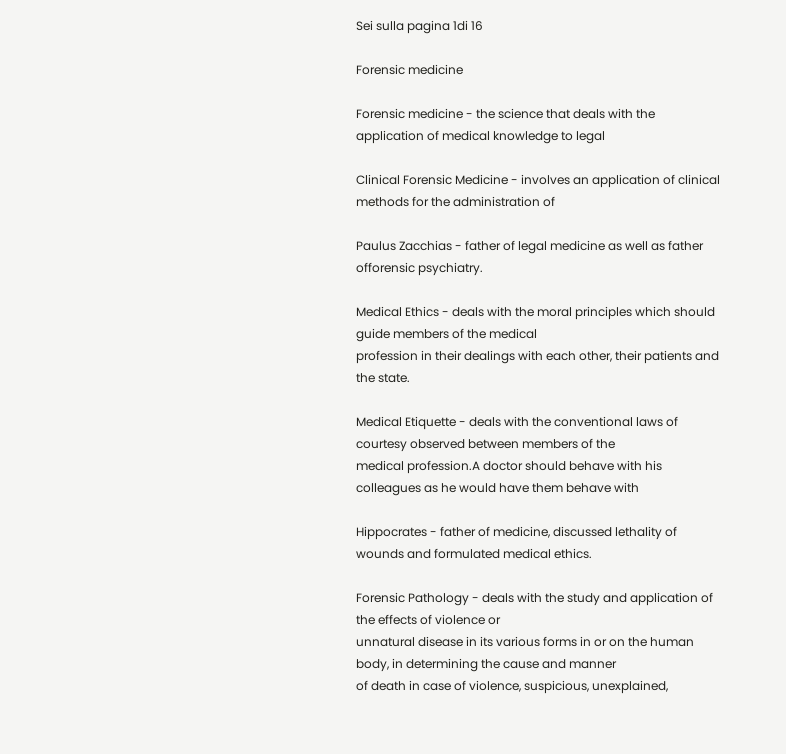Sei sulla pagina 1di 16

Forensic medicine

Forensic medicine - the science that deals with the application of medical knowledge to legal

Clinical Forensic Medicine - involves an application of clinical methods for the administration of

Paulus Zacchias - father of legal medicine as well as father offorensic psychiatry.

Medical Ethics - deals with the moral principles which should guide members of the medical
profession in their dealings with each other, their patients and the state.

Medical Etiquette - deals with the conventional laws of courtesy observed between members of the
medical profession.A doctor should behave with his colleagues as he would have them behave with

Hippocrates - father of medicine, discussed lethality of wounds and formulated medical ethics.

Forensic Pathology - deals with the study and application of the effects of violence or
unnatural disease in its various forms in or on the human body, in determining the cause and manner
of death in case of violence, suspicious, unexplained,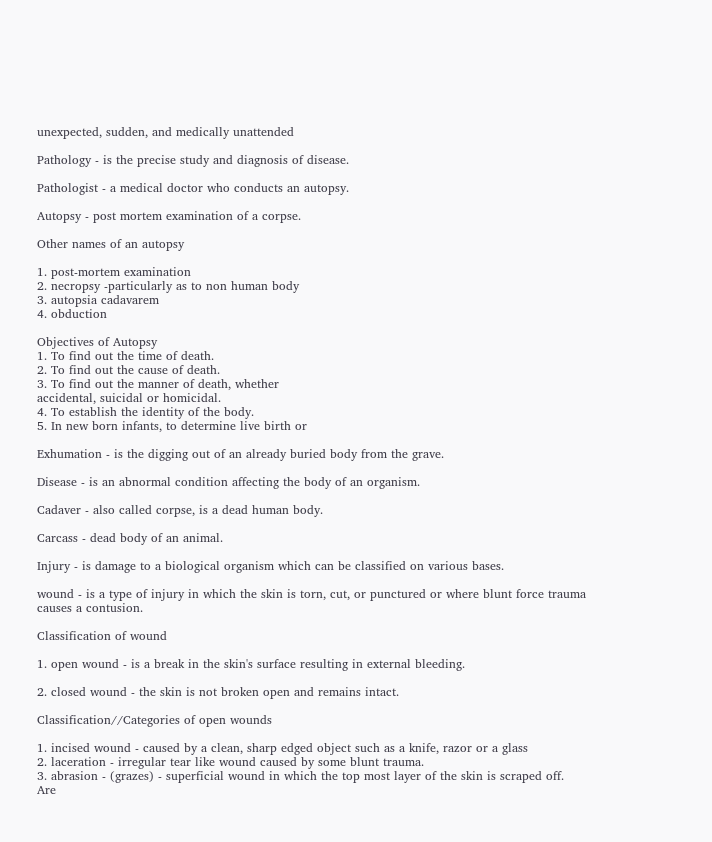unexpected, sudden, and medically unattended

Pathology - is the precise study and diagnosis of disease.

Pathologist - a medical doctor who conducts an autopsy.

Autopsy - post mortem examination of a corpse.

Other names of an autopsy

1. post-mortem examination
2. necropsy -particularly as to non human body
3. autopsia cadavarem
4. obduction

Objectives of Autopsy
1. To find out the time of death.
2. To find out the cause of death.
3. To find out the manner of death, whether
accidental, suicidal or homicidal.
4. To establish the identity of the body.
5. In new born infants, to determine live birth or

Exhumation - is the digging out of an already buried body from the grave.

Disease - is an abnormal condition affecting the body of an organism.

Cadaver - also called corpse, is a dead human body.

Carcass - dead body of an animal.

Injury - is damage to a biological organism which can be classified on various bases.

wound - is a type of injury in which the skin is torn, cut, or punctured or where blunt force trauma
causes a contusion.

Classification of wound

1. open wound - is a break in the skin's surface resulting in external bleeding.

2. closed wound - the skin is not broken open and remains intact.

Classification//Categories of open wounds

1. incised wound - caused by a clean, sharp edged object such as a knife, razor or a glass
2. laceration - irregular tear like wound caused by some blunt trauma.
3. abrasion - (grazes) - superficial wound in which the top most layer of the skin is scraped off.
Are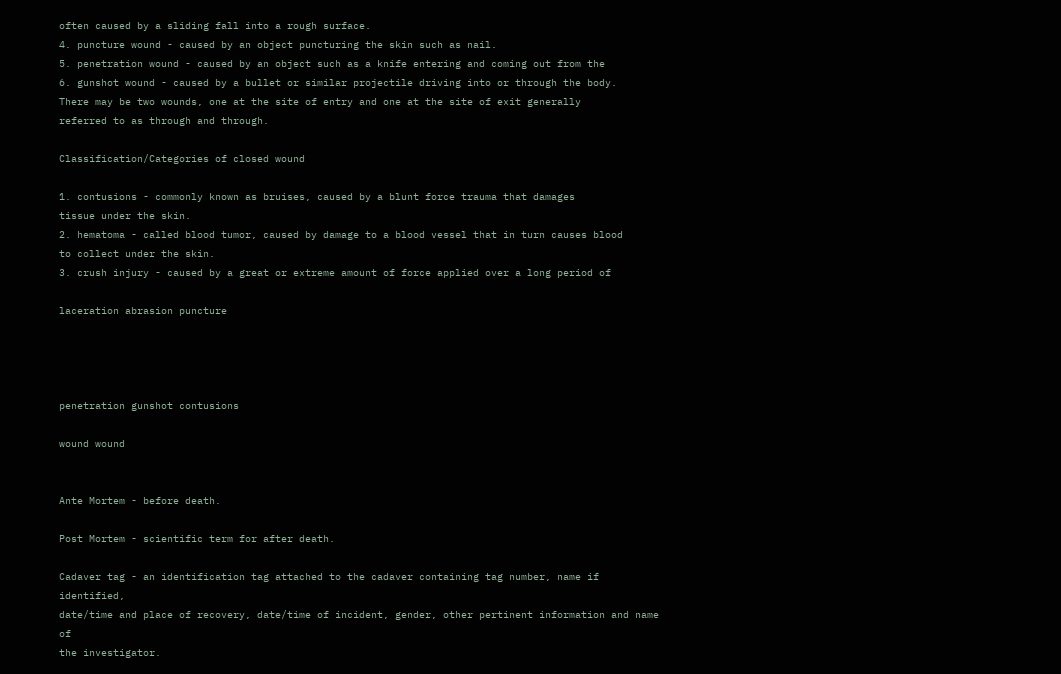often caused by a sliding fall into a rough surface.
4. puncture wound - caused by an object puncturing the skin such as nail.
5. penetration wound - caused by an object such as a knife entering and coming out from the
6. gunshot wound - caused by a bullet or similar projectile driving into or through the body.
There may be two wounds, one at the site of entry and one at the site of exit generally
referred to as through and through.

Classification/Categories of closed wound

1. contusions - commonly known as bruises, caused by a blunt force trauma that damages
tissue under the skin.
2. hematoma - called blood tumor, caused by damage to a blood vessel that in turn causes blood
to collect under the skin.
3. crush injury - caused by a great or extreme amount of force applied over a long period of

laceration abrasion puncture




penetration gunshot contusions

wound wound


Ante Mortem - before death.

Post Mortem - scientific term for after death.

Cadaver tag - an identification tag attached to the cadaver containing tag number, name if identified,
date/time and place of recovery, date/time of incident, gender, other pertinent information and name of
the investigator.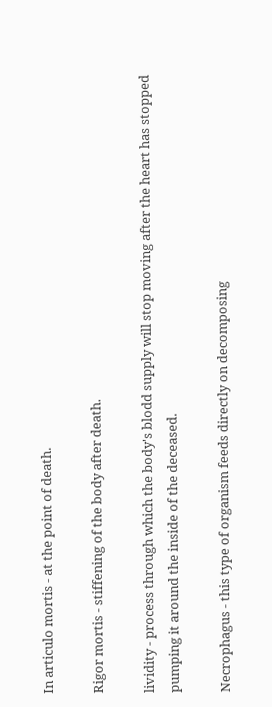In articulo mortis - at the point of death.

Rigor mortis - stiffening of the body after death.

lividity - process through which the body's blodd supply will stop moving after the heart has stopped
pumping it around the inside of the deceased.

Necrophagus - this type of organism feeds directly on decomposing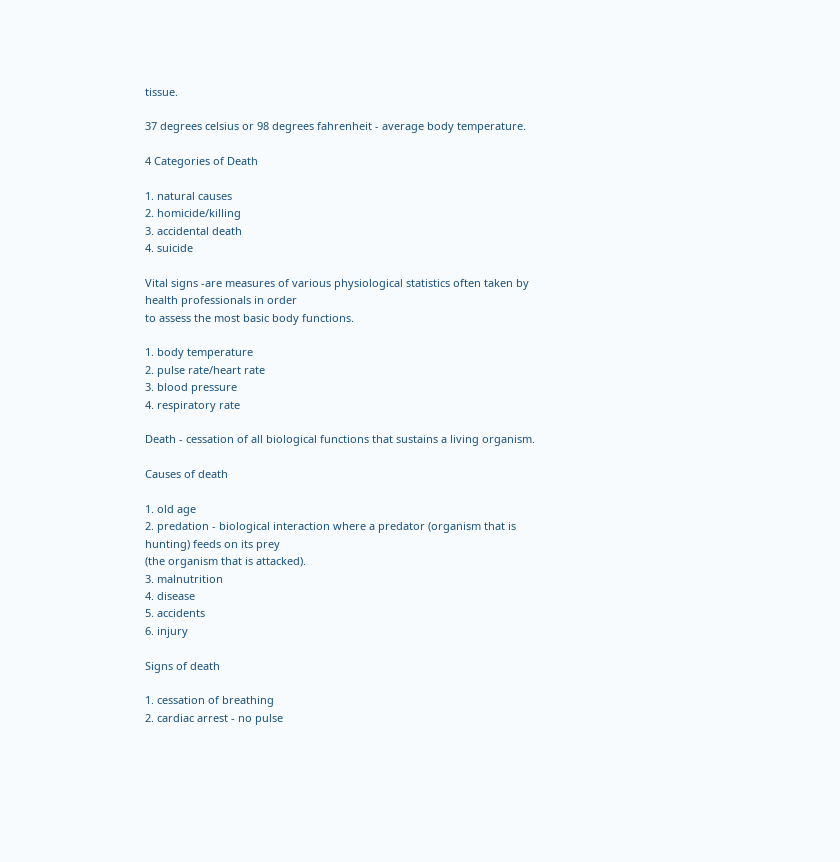tissue.

37 degrees celsius or 98 degrees fahrenheit - average body temperature.

4 Categories of Death

1. natural causes
2. homicide/killing
3. accidental death
4. suicide

Vital signs -are measures of various physiological statistics often taken by health professionals in order
to assess the most basic body functions.

1. body temperature
2. pulse rate/heart rate
3. blood pressure
4. respiratory rate

Death - cessation of all biological functions that sustains a living organism.

Causes of death

1. old age
2. predation - biological interaction where a predator (organism that is hunting) feeds on its prey
(the organism that is attacked).
3. malnutrition
4. disease
5. accidents
6. injury

Signs of death

1. cessation of breathing
2. cardiac arrest - no pulse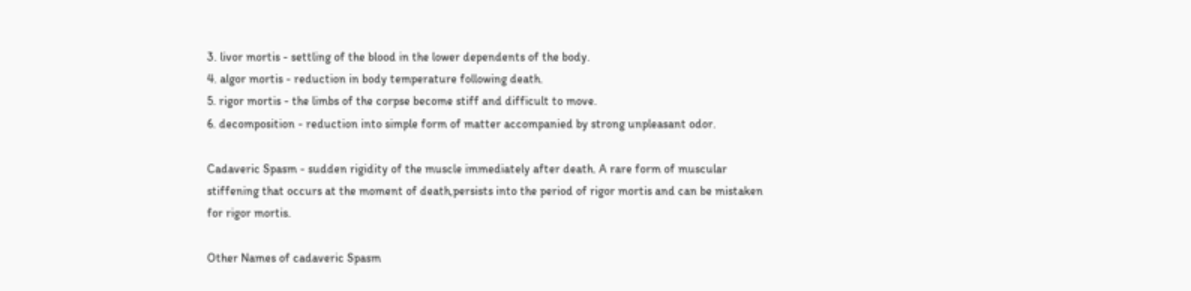3. livor mortis - settling of the blood in the lower dependents of the body.
4. algor mortis - reduction in body temperature following death.
5. rigor mortis - the limbs of the corpse become stiff and difficult to move.
6. decomposition - reduction into simple form of matter accompanied by strong unpleasant odor.

Cadaveric Spasm - sudden rigidity of the muscle immediately after death. A rare form of muscular
stiffening that occurs at the moment of death,persists into the period of rigor mortis and can be mistaken
for rigor mortis.

Other Names of cadaveric Spasm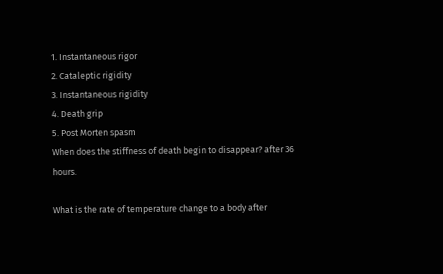1. Instantaneous rigor
2. Cataleptic rigidity
3. Instantaneous rigidity
4. Death grip
5. Post Morten spasm
When does the stiffness of death begin to disappear? after 36 hours.

What is the rate of temperature change to a body after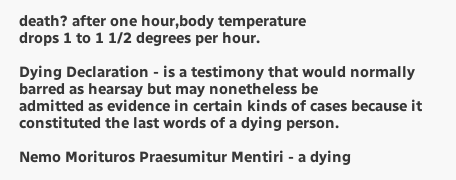death? after one hour,body temperature
drops 1 to 1 1/2 degrees per hour.

Dying Declaration - is a testimony that would normally barred as hearsay but may nonetheless be
admitted as evidence in certain kinds of cases because it constituted the last words of a dying person.

Nemo Morituros Praesumitur Mentiri - a dying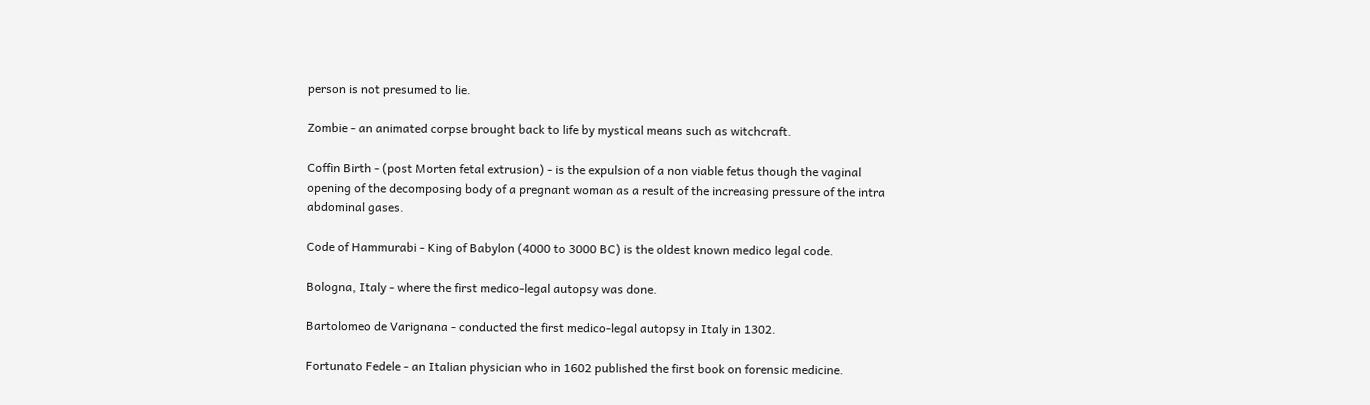person is not presumed to lie.

Zombie - an animated corpse brought back to life by mystical means such as witchcraft.

Coffin Birth - (post Morten fetal extrusion) - is the expulsion of a non viable fetus though the vaginal
opening of the decomposing body of a pregnant woman as a result of the increasing pressure of the intra
abdominal gases.

Code of Hammurabi - King of Babylon (4000 to 3000 BC) is the oldest known medico legal code.

Bologna, Italy - where the first medico-legal autopsy was done.

Bartolomeo de Varignana - conducted the first medico-legal autopsy in Italy in 1302.

Fortunato Fedele - an Italian physician who in 1602 published the first book on forensic medicine.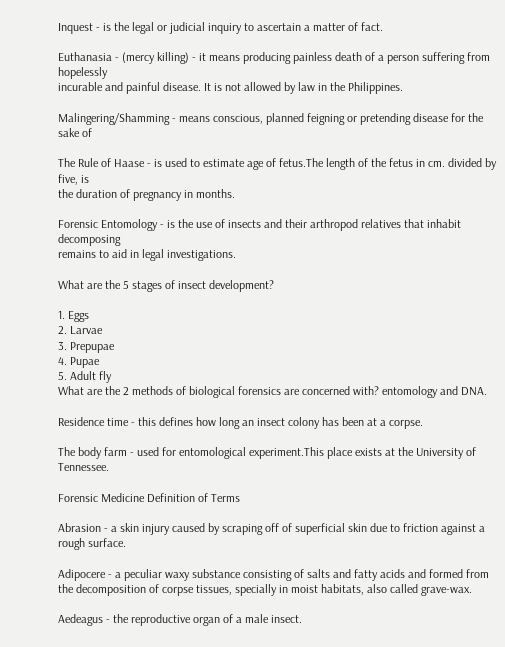Inquest - is the legal or judicial inquiry to ascertain a matter of fact.

Euthanasia - (mercy killing) - it means producing painless death of a person suffering from hopelessly
incurable and painful disease. It is not allowed by law in the Philippines.

Malingering/Shamming - means conscious, planned feigning or pretending disease for the sake of

The Rule of Haase - is used to estimate age of fetus.The length of the fetus in cm. divided by five, is
the duration of pregnancy in months.

Forensic Entomology - is the use of insects and their arthropod relatives that inhabit decomposing
remains to aid in legal investigations.

What are the 5 stages of insect development?

1. Eggs
2. Larvae
3. Prepupae
4. Pupae
5. Adult fly
What are the 2 methods of biological forensics are concerned with? entomology and DNA.

Residence time - this defines how long an insect colony has been at a corpse.

The body farm - used for entomological experiment.This place exists at the University of Tennessee.

Forensic Medicine Definition of Terms

Abrasion - a skin injury caused by scraping off of superficial skin due to friction against a
rough surface.

Adipocere - a peculiar waxy substance consisting of salts and fatty acids and formed from
the decomposition of corpse tissues, specially in moist habitats, also called grave-wax.

Aedeagus - the reproductive organ of a male insect.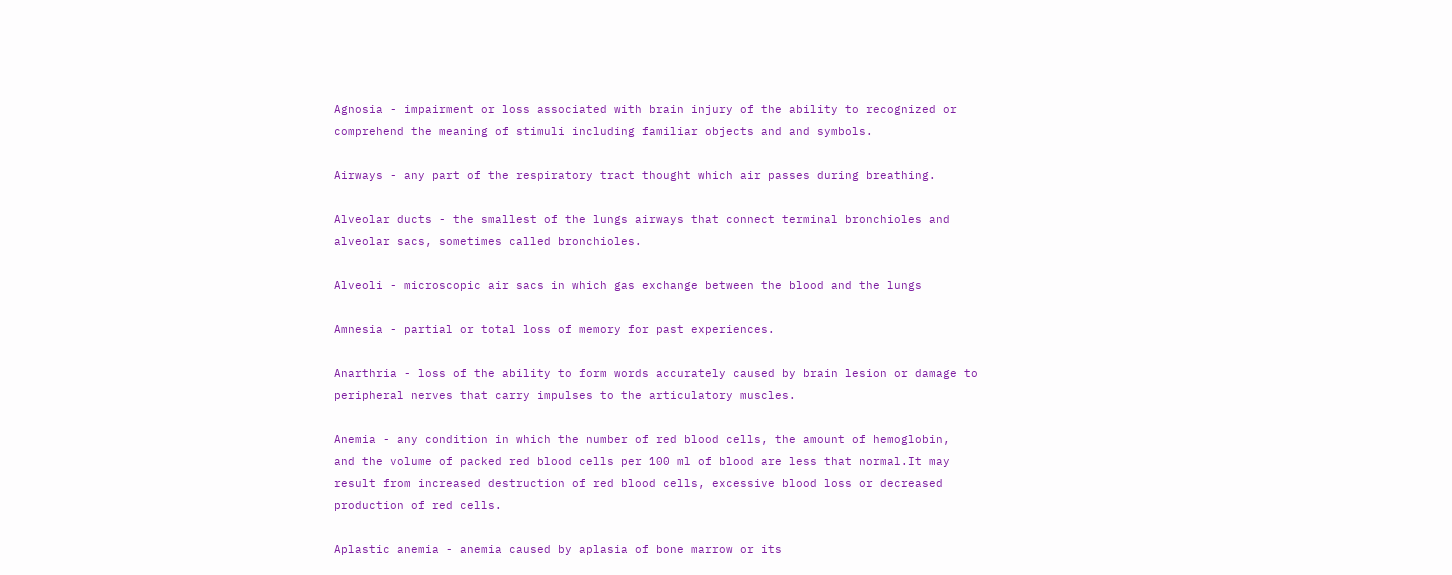Agnosia - impairment or loss associated with brain injury of the ability to recognized or
comprehend the meaning of stimuli including familiar objects and and symbols.

Airways - any part of the respiratory tract thought which air passes during breathing.

Alveolar ducts - the smallest of the lungs airways that connect terminal bronchioles and
alveolar sacs, sometimes called bronchioles.

Alveoli - microscopic air sacs in which gas exchange between the blood and the lungs

Amnesia - partial or total loss of memory for past experiences.

Anarthria - loss of the ability to form words accurately caused by brain lesion or damage to
peripheral nerves that carry impulses to the articulatory muscles.

Anemia - any condition in which the number of red blood cells, the amount of hemoglobin,
and the volume of packed red blood cells per 100 ml of blood are less that normal.It may
result from increased destruction of red blood cells, excessive blood loss or decreased
production of red cells.

Aplastic anemia - anemia caused by aplasia of bone marrow or its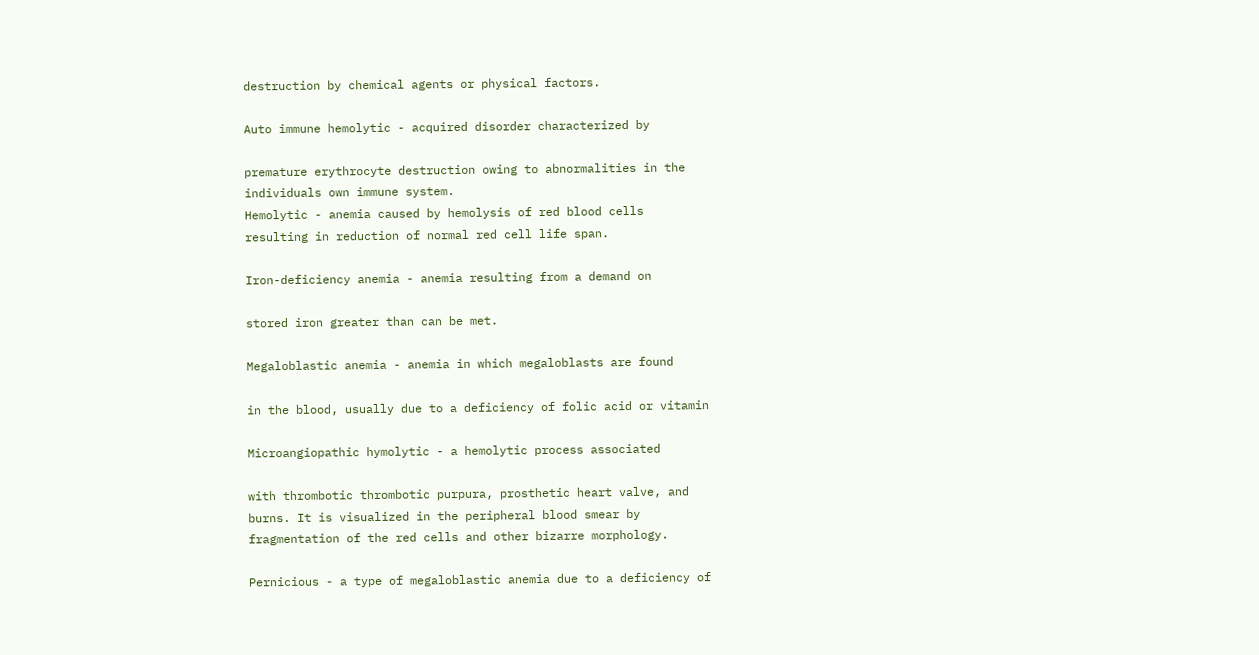destruction by chemical agents or physical factors.

Auto immune hemolytic - acquired disorder characterized by

premature erythrocyte destruction owing to abnormalities in the
individuals own immune system.
Hemolytic - anemia caused by hemolysis of red blood cells
resulting in reduction of normal red cell life span.

Iron-deficiency anemia - anemia resulting from a demand on

stored iron greater than can be met.

Megaloblastic anemia - anemia in which megaloblasts are found

in the blood, usually due to a deficiency of folic acid or vitamin

Microangiopathic hymolytic - a hemolytic process associated

with thrombotic thrombotic purpura, prosthetic heart valve, and
burns. It is visualized in the peripheral blood smear by
fragmentation of the red cells and other bizarre morphology.

Pernicious - a type of megaloblastic anemia due to a deficiency of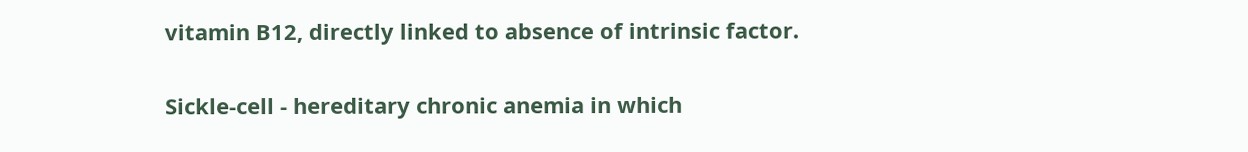vitamin B12, directly linked to absence of intrinsic factor.

Sickle-cell - hereditary chronic anemia in which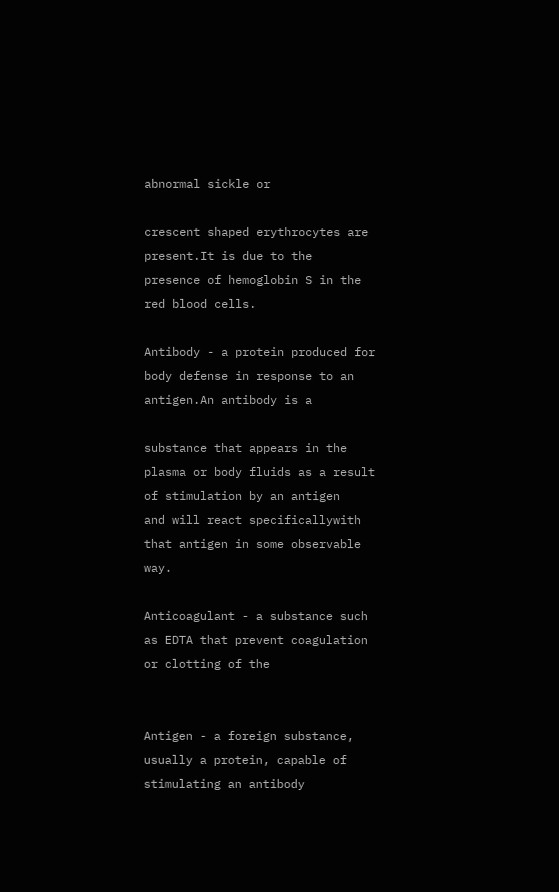abnormal sickle or

crescent shaped erythrocytes are present.It is due to the
presence of hemoglobin S in the red blood cells.

Antibody - a protein produced for body defense in response to an antigen.An antibody is a

substance that appears in the plasma or body fluids as a result of stimulation by an antigen
and will react specificallywith that antigen in some observable way.

Anticoagulant - a substance such as EDTA that prevent coagulation or clotting of the


Antigen - a foreign substance, usually a protein, capable of stimulating an antibody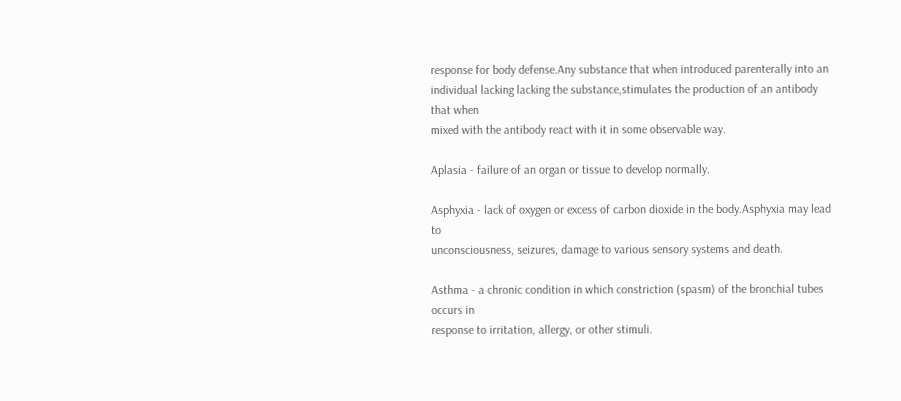response for body defense.Any substance that when introduced parenterally into an
individual lacking lacking the substance,stimulates the production of an antibody that when
mixed with the antibody react with it in some observable way.

Aplasia - failure of an organ or tissue to develop normally.

Asphyxia - lack of oxygen or excess of carbon dioxide in the body.Asphyxia may lead to
unconsciousness, seizures, damage to various sensory systems and death.

Asthma - a chronic condition in which constriction (spasm) of the bronchial tubes occurs in
response to irritation, allergy, or other stimuli.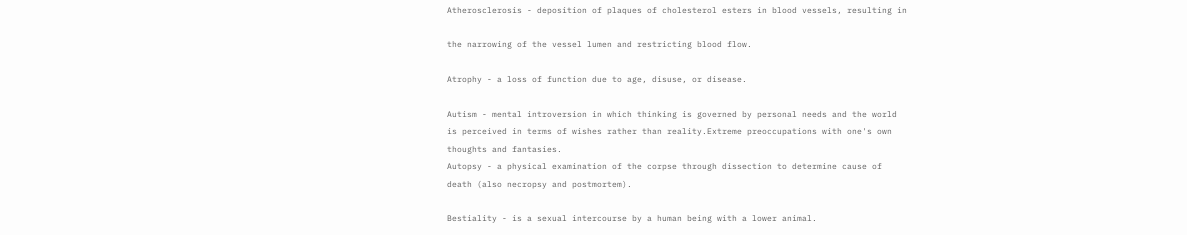Atherosclerosis - deposition of plaques of cholesterol esters in blood vessels, resulting in

the narrowing of the vessel lumen and restricting blood flow.

Atrophy - a loss of function due to age, disuse, or disease.

Autism - mental introversion in which thinking is governed by personal needs and the world
is perceived in terms of wishes rather than reality.Extreme preoccupations with one's own
thoughts and fantasies.
Autopsy - a physical examination of the corpse through dissection to determine cause of
death (also necropsy and postmortem).

Bestiality - is a sexual intercourse by a human being with a lower animal.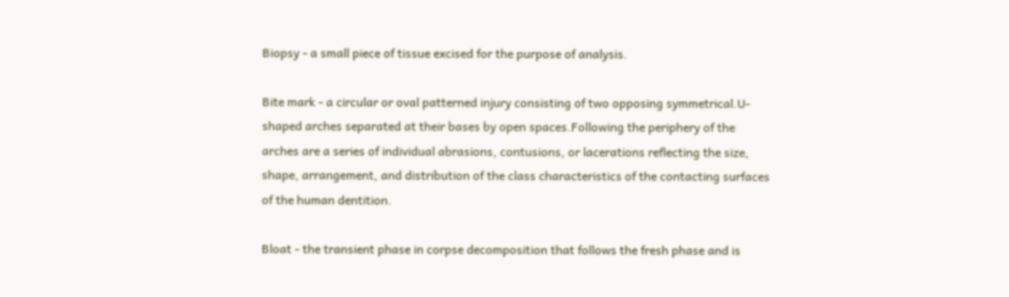Biopsy - a small piece of tissue excised for the purpose of analysis.

Bite mark - a circular or oval patterned injury consisting of two opposing symmetrical.U-
shaped arches separated at their bases by open spaces.Following the periphery of the
arches are a series of individual abrasions, contusions, or lacerations reflecting the size,
shape, arrangement, and distribution of the class characteristics of the contacting surfaces
of the human dentition.

Bloat - the transient phase in corpse decomposition that follows the fresh phase and is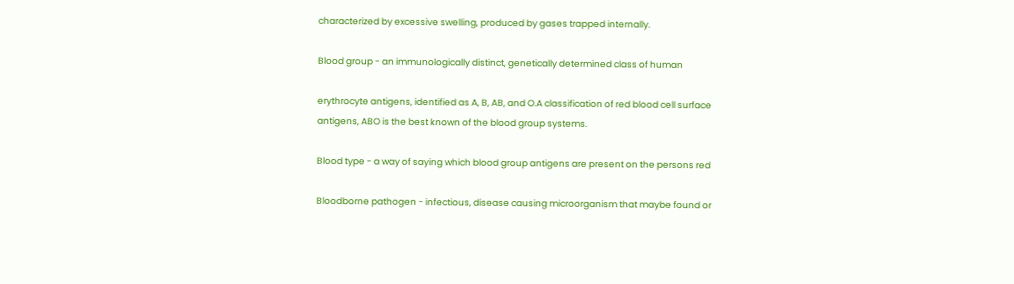characterized by excessive swelling, produced by gases trapped internally.

Blood group - an immunologically distinct, genetically determined class of human

erythrocyte antigens, identified as A, B, AB, and O.A classification of red blood cell surface
antigens, ABO is the best known of the blood group systems.

Blood type - a way of saying which blood group antigens are present on the persons red

Bloodborne pathogen - infectious, disease causing microorganism that maybe found or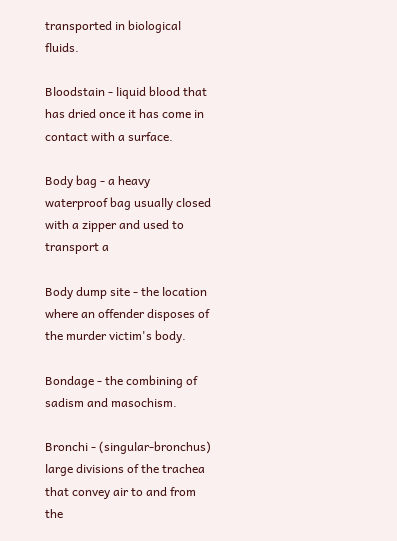transported in biological fluids.

Bloodstain - liquid blood that has dried once it has come in contact with a surface.

Body bag - a heavy waterproof bag usually closed with a zipper and used to transport a

Body dump site - the location where an offender disposes of the murder victim's body.

Bondage - the combining of sadism and masochism.

Bronchi - (singular-bronchus) large divisions of the trachea that convey air to and from the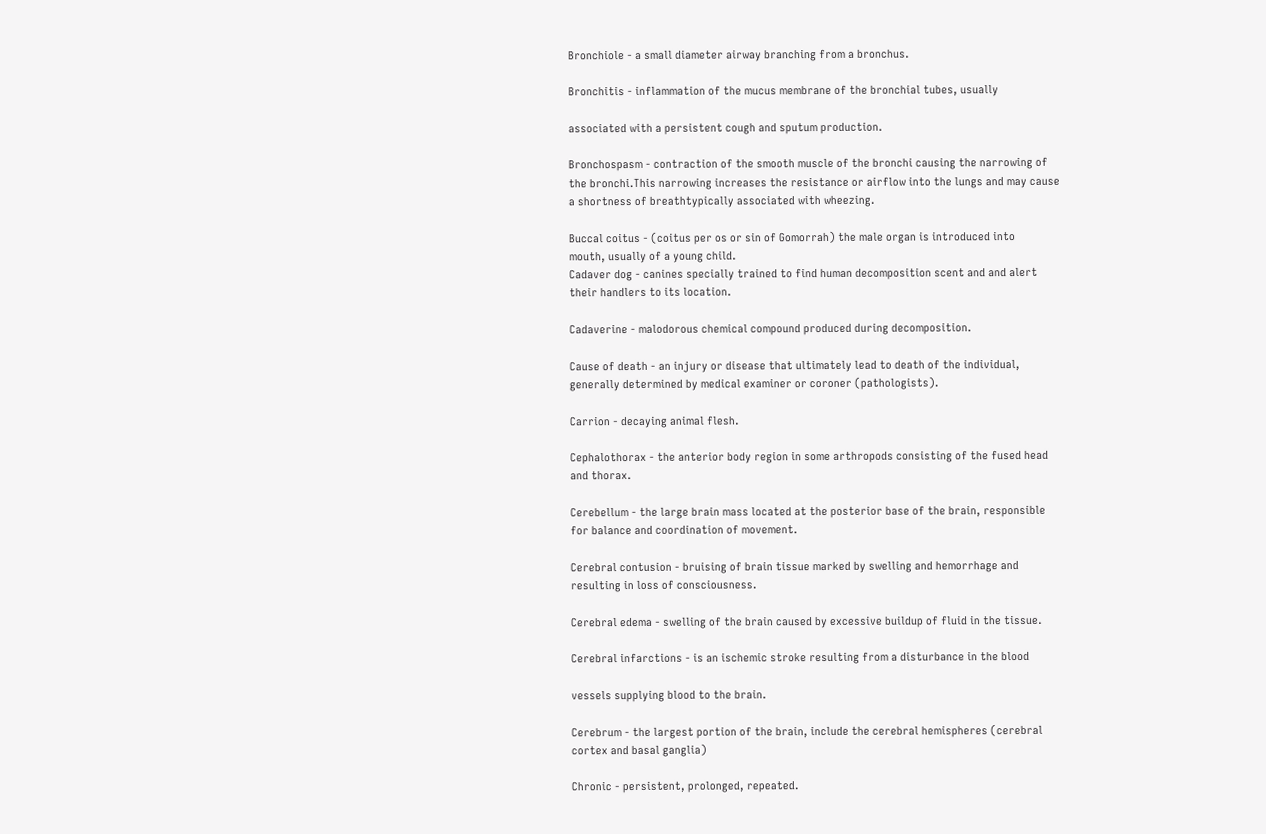Bronchiole - a small diameter airway branching from a bronchus.

Bronchitis - inflammation of the mucus membrane of the bronchial tubes, usually

associated with a persistent cough and sputum production.

Bronchospasm - contraction of the smooth muscle of the bronchi causing the narrowing of
the bronchi.This narrowing increases the resistance or airflow into the lungs and may cause
a shortness of breathtypically associated with wheezing.

Buccal coitus - (coitus per os or sin of Gomorrah) the male organ is introduced into
mouth, usually of a young child.
Cadaver dog - canines specially trained to find human decomposition scent and and alert
their handlers to its location.

Cadaverine - malodorous chemical compound produced during decomposition.

Cause of death - an injury or disease that ultimately lead to death of the individual,
generally determined by medical examiner or coroner (pathologists).

Carrion - decaying animal flesh.

Cephalothorax - the anterior body region in some arthropods consisting of the fused head
and thorax.

Cerebellum - the large brain mass located at the posterior base of the brain, responsible
for balance and coordination of movement.

Cerebral contusion - bruising of brain tissue marked by swelling and hemorrhage and
resulting in loss of consciousness.

Cerebral edema - swelling of the brain caused by excessive buildup of fluid in the tissue.

Cerebral infarctions - is an ischemic stroke resulting from a disturbance in the blood

vessels supplying blood to the brain.

Cerebrum - the largest portion of the brain, include the cerebral hemispheres (cerebral
cortex and basal ganglia)

Chronic - persistent, prolonged, repeated.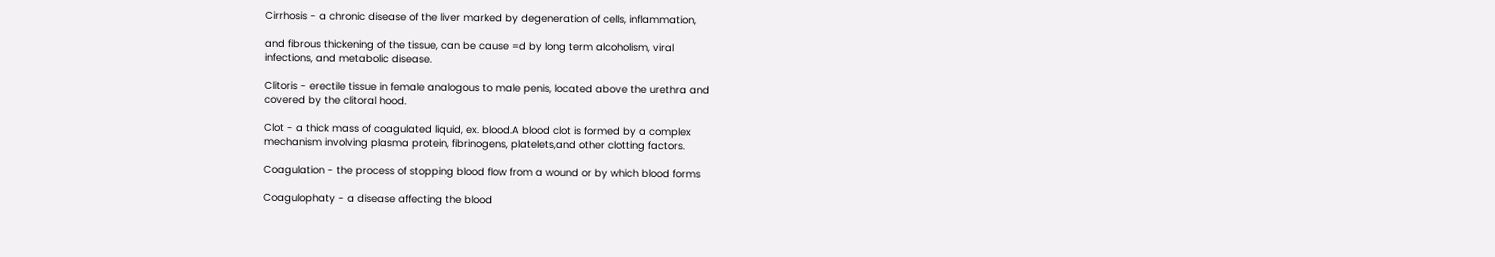Cirrhosis - a chronic disease of the liver marked by degeneration of cells, inflammation,

and fibrous thickening of the tissue, can be cause =d by long term alcoholism, viral
infections, and metabolic disease.

Clitoris - erectile tissue in female analogous to male penis, located above the urethra and
covered by the clitoral hood.

Clot - a thick mass of coagulated liquid, ex. blood.A blood clot is formed by a complex
mechanism involving plasma protein, fibrinogens, platelets,and other clotting factors.

Coagulation - the process of stopping blood flow from a wound or by which blood forms

Coagulophaty - a disease affecting the blood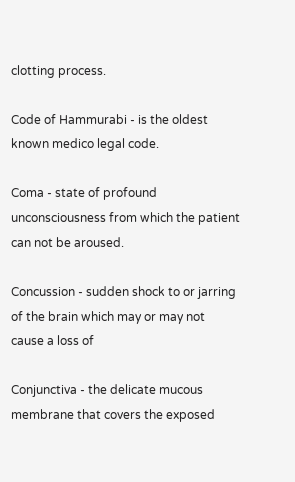clotting process.

Code of Hammurabi - is the oldest known medico legal code.

Coma - state of profound unconsciousness from which the patient can not be aroused.

Concussion - sudden shock to or jarring of the brain which may or may not cause a loss of

Conjunctiva - the delicate mucous membrane that covers the exposed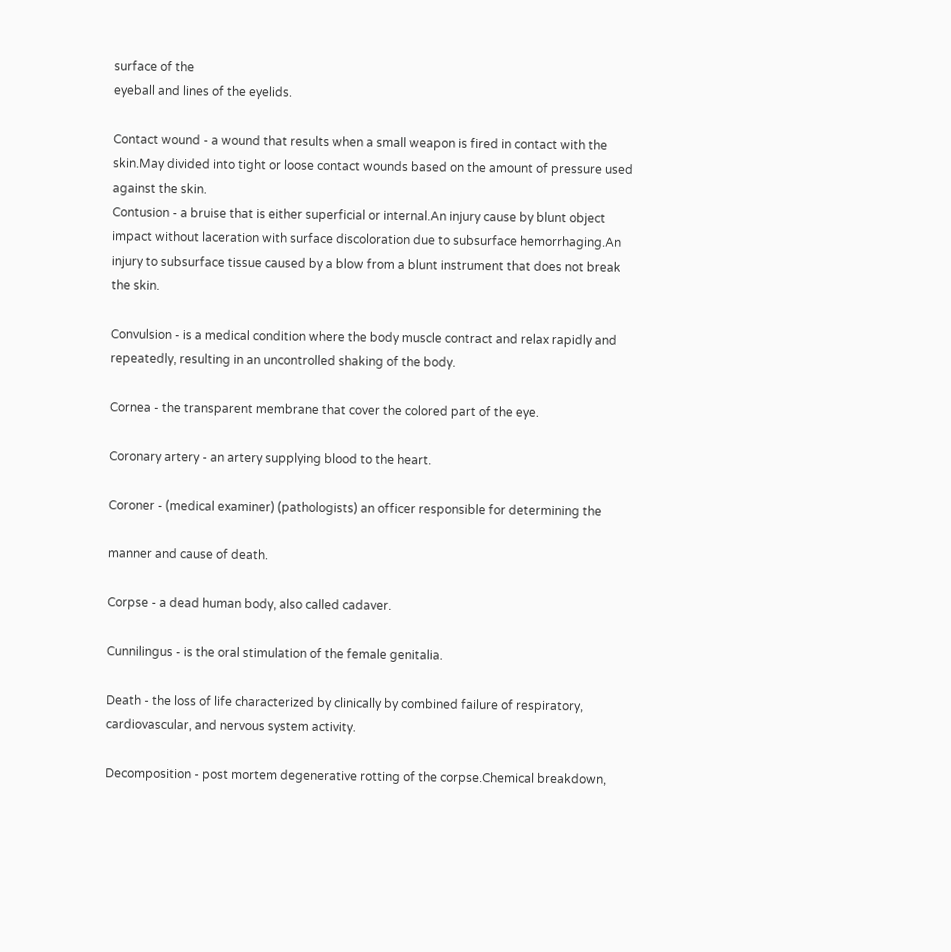surface of the
eyeball and lines of the eyelids.

Contact wound - a wound that results when a small weapon is fired in contact with the
skin.May divided into tight or loose contact wounds based on the amount of pressure used
against the skin.
Contusion - a bruise that is either superficial or internal.An injury cause by blunt object
impact without laceration with surface discoloration due to subsurface hemorrhaging.An
injury to subsurface tissue caused by a blow from a blunt instrument that does not break
the skin.

Convulsion - is a medical condition where the body muscle contract and relax rapidly and
repeatedly, resulting in an uncontrolled shaking of the body.

Cornea - the transparent membrane that cover the colored part of the eye.

Coronary artery - an artery supplying blood to the heart.

Coroner - (medical examiner) (pathologists) an officer responsible for determining the

manner and cause of death.

Corpse - a dead human body, also called cadaver.

Cunnilingus - is the oral stimulation of the female genitalia.

Death - the loss of life characterized by clinically by combined failure of respiratory,
cardiovascular, and nervous system activity.

Decomposition - post mortem degenerative rotting of the corpse.Chemical breakdown,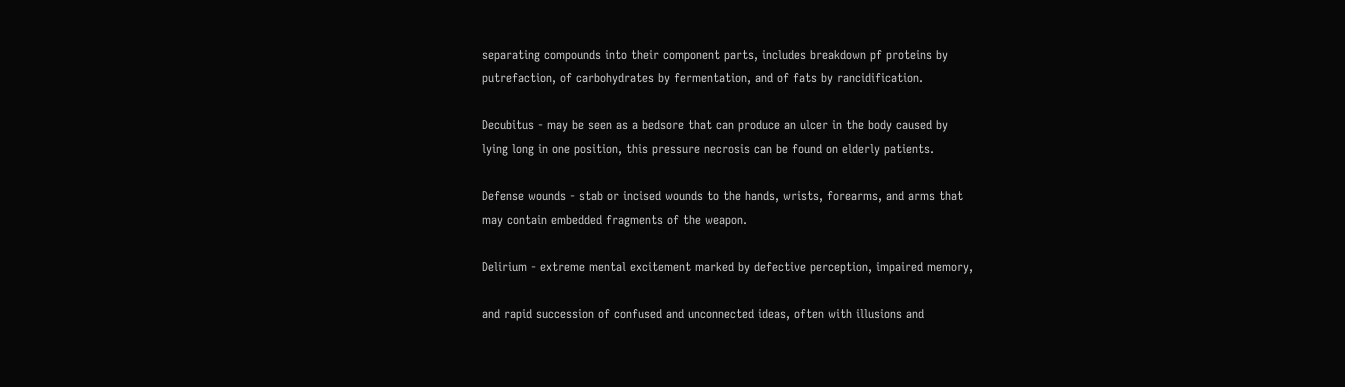separating compounds into their component parts, includes breakdown pf proteins by
putrefaction, of carbohydrates by fermentation, and of fats by rancidification.

Decubitus - may be seen as a bedsore that can produce an ulcer in the body caused by
lying long in one position, this pressure necrosis can be found on elderly patients.

Defense wounds - stab or incised wounds to the hands, wrists, forearms, and arms that
may contain embedded fragments of the weapon.

Delirium - extreme mental excitement marked by defective perception, impaired memory,

and rapid succession of confused and unconnected ideas, often with illusions and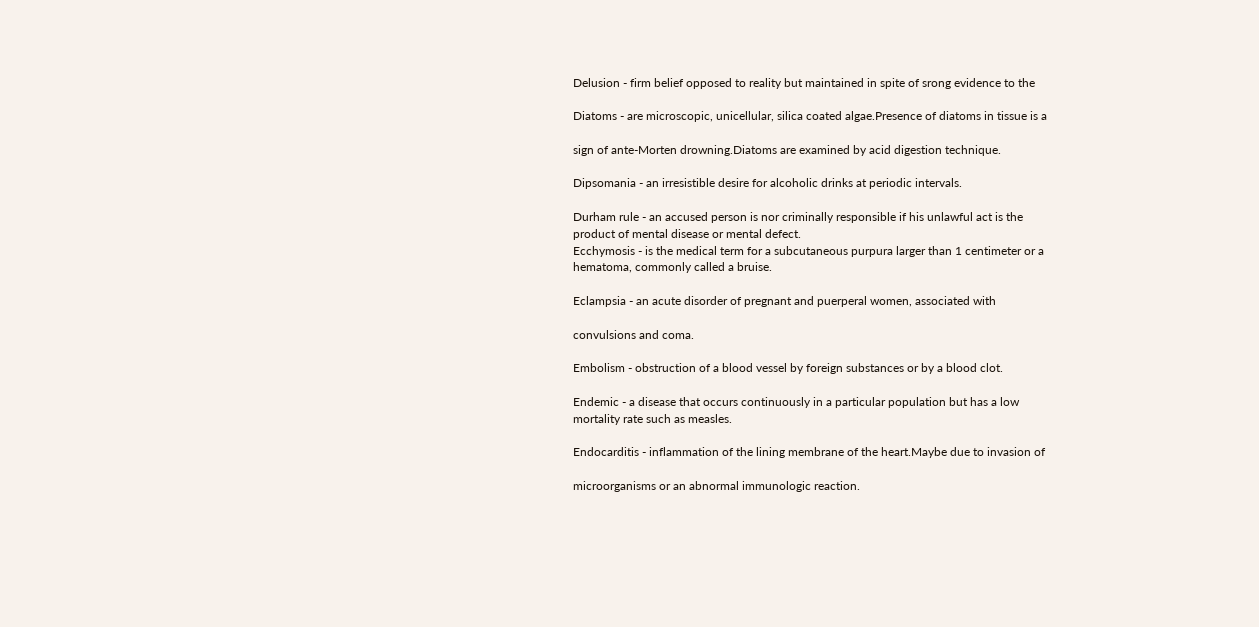Delusion - firm belief opposed to reality but maintained in spite of srong evidence to the

Diatoms - are microscopic, unicellular, silica coated algae.Presence of diatoms in tissue is a

sign of ante-Morten drowning.Diatoms are examined by acid digestion technique.

Dipsomania - an irresistible desire for alcoholic drinks at periodic intervals.

Durham rule - an accused person is nor criminally responsible if his unlawful act is the
product of mental disease or mental defect.
Ecchymosis - is the medical term for a subcutaneous purpura larger than 1 centimeter or a
hematoma, commonly called a bruise.

Eclampsia - an acute disorder of pregnant and puerperal women, associated with

convulsions and coma.

Embolism - obstruction of a blood vessel by foreign substances or by a blood clot.

Endemic - a disease that occurs continuously in a particular population but has a low
mortality rate such as measles.

Endocarditis - inflammation of the lining membrane of the heart.Maybe due to invasion of

microorganisms or an abnormal immunologic reaction.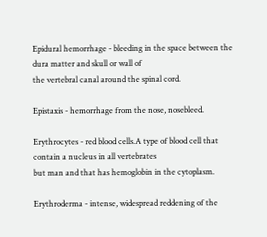Epidural hemorrhage - bleeding in the space between the dura matter and skull or wall of
the vertebral canal around the spinal cord.

Epistaxis - hemorrhage from the nose, nosebleed.

Erythrocytes - red blood cells.A type of blood cell that contain a nucleus in all vertebrates
but man and that has hemoglobin in the cytoplasm.

Erythroderma - intense, widespread reddening of the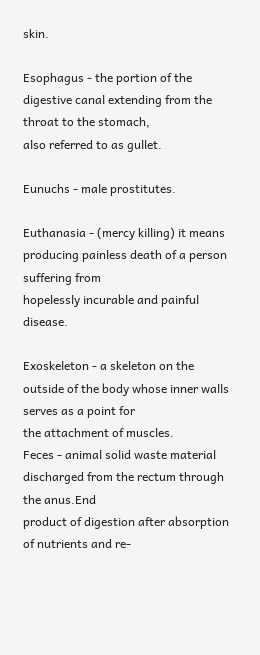skin.

Esophagus - the portion of the digestive canal extending from the throat to the stomach,
also referred to as gullet.

Eunuchs - male prostitutes.

Euthanasia - (mercy killing) it means producing painless death of a person suffering from
hopelessly incurable and painful disease.

Exoskeleton - a skeleton on the outside of the body whose inner walls serves as a point for
the attachment of muscles.
Feces - animal solid waste material discharged from the rectum through the anus.End
product of digestion after absorption of nutrients and re-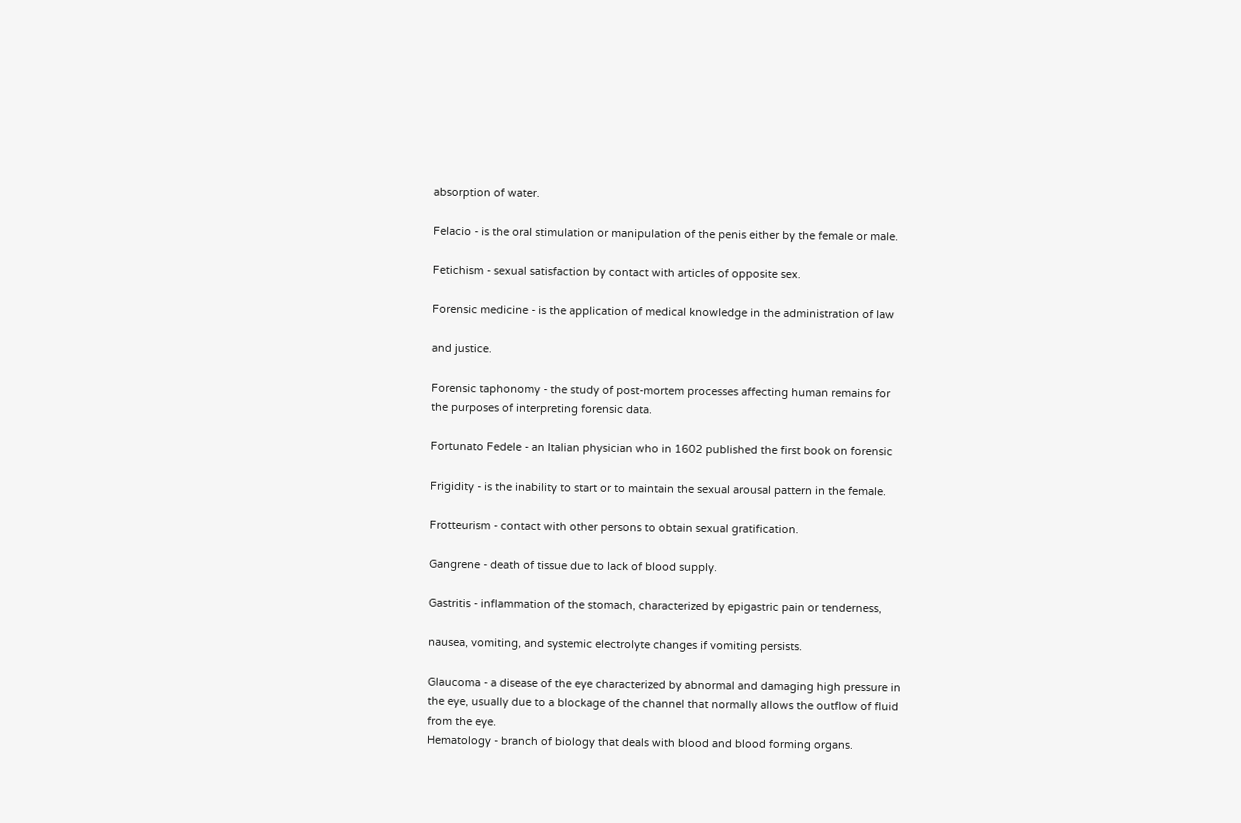absorption of water.

Felacio - is the oral stimulation or manipulation of the penis either by the female or male.

Fetichism - sexual satisfaction by contact with articles of opposite sex.

Forensic medicine - is the application of medical knowledge in the administration of law

and justice.

Forensic taphonomy - the study of post-mortem processes affecting human remains for
the purposes of interpreting forensic data.

Fortunato Fedele - an Italian physician who in 1602 published the first book on forensic

Frigidity - is the inability to start or to maintain the sexual arousal pattern in the female.

Frotteurism - contact with other persons to obtain sexual gratification.

Gangrene - death of tissue due to lack of blood supply.

Gastritis - inflammation of the stomach, characterized by epigastric pain or tenderness,

nausea, vomiting, and systemic electrolyte changes if vomiting persists.

Glaucoma - a disease of the eye characterized by abnormal and damaging high pressure in
the eye, usually due to a blockage of the channel that normally allows the outflow of fluid
from the eye.
Hematology - branch of biology that deals with blood and blood forming organs.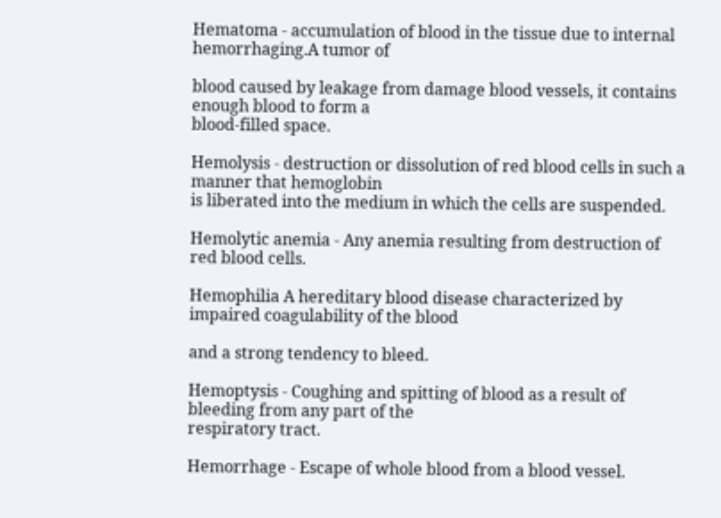Hematoma - accumulation of blood in the tissue due to internal hemorrhaging.A tumor of

blood caused by leakage from damage blood vessels, it contains enough blood to form a
blood-filled space.

Hemolysis - destruction or dissolution of red blood cells in such a manner that hemoglobin
is liberated into the medium in which the cells are suspended.

Hemolytic anemia - Any anemia resulting from destruction of red blood cells.

Hemophilia A hereditary blood disease characterized by impaired coagulability of the blood

and a strong tendency to bleed.

Hemoptysis - Coughing and spitting of blood as a result of bleeding from any part of the
respiratory tract.

Hemorrhage - Escape of whole blood from a blood vessel.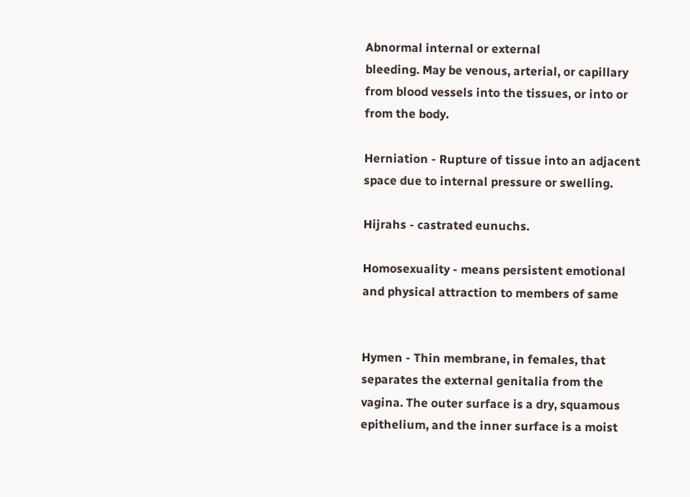Abnormal internal or external
bleeding. May be venous, arterial, or capillary from blood vessels into the tissues, or into or
from the body.

Herniation - Rupture of tissue into an adjacent space due to internal pressure or swelling.

Hijrahs - castrated eunuchs.

Homosexuality - means persistent emotional and physical attraction to members of same


Hymen - Thin membrane, in females, that separates the external genitalia from the
vagina. The outer surface is a dry, squamous epithelium, and the inner surface is a moist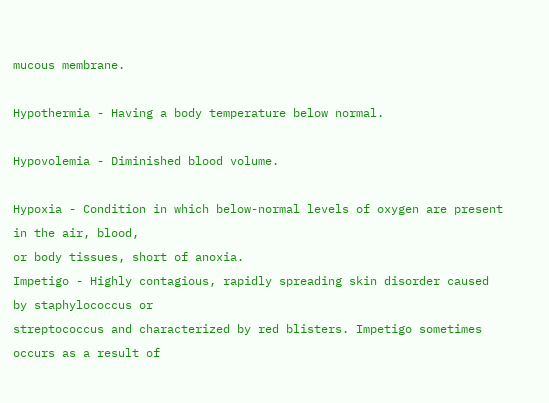mucous membrane.

Hypothermia - Having a body temperature below normal.

Hypovolemia - Diminished blood volume.

Hypoxia - Condition in which below-normal levels of oxygen are present in the air, blood,
or body tissues, short of anoxia.
Impetigo - Highly contagious, rapidly spreading skin disorder caused by staphylococcus or
streptococcus and characterized by red blisters. Impetigo sometimes occurs as a result of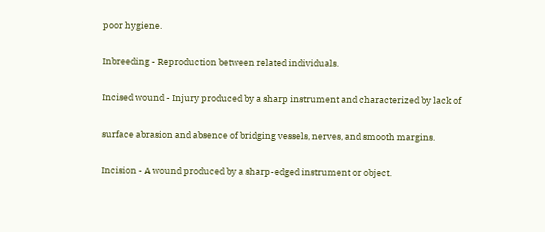poor hygiene.

Inbreeding - Reproduction between related individuals.

Incised wound - Injury produced by a sharp instrument and characterized by lack of

surface abrasion and absence of bridging vessels, nerves, and smooth margins.

Incision - A wound produced by a sharp-edged instrument or object.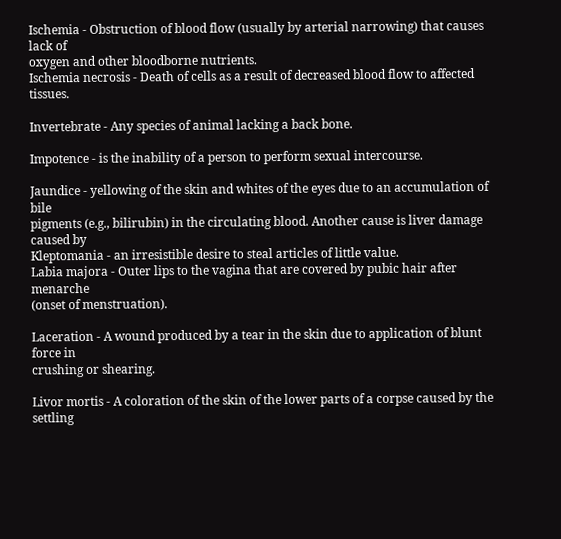Ischemia - Obstruction of blood flow (usually by arterial narrowing) that causes lack of
oxygen and other bloodborne nutrients.
Ischemia necrosis - Death of cells as a result of decreased blood flow to affected tissues.

Invertebrate - Any species of animal lacking a back bone.

Impotence - is the inability of a person to perform sexual intercourse.

Jaundice - yellowing of the skin and whites of the eyes due to an accumulation of bile
pigments (e.g., bilirubin) in the circulating blood. Another cause is liver damage caused by
Kleptomania - an irresistible desire to steal articles of little value.
Labia majora - Outer lips to the vagina that are covered by pubic hair after menarche
(onset of menstruation).

Laceration - A wound produced by a tear in the skin due to application of blunt force in
crushing or shearing.

Livor mortis - A coloration of the skin of the lower parts of a corpse caused by the settling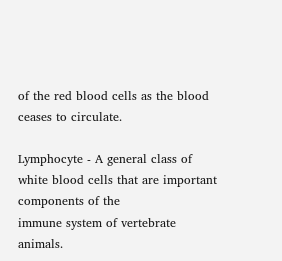of the red blood cells as the blood ceases to circulate.

Lymphocyte - A general class of white blood cells that are important components of the
immune system of vertebrate animals.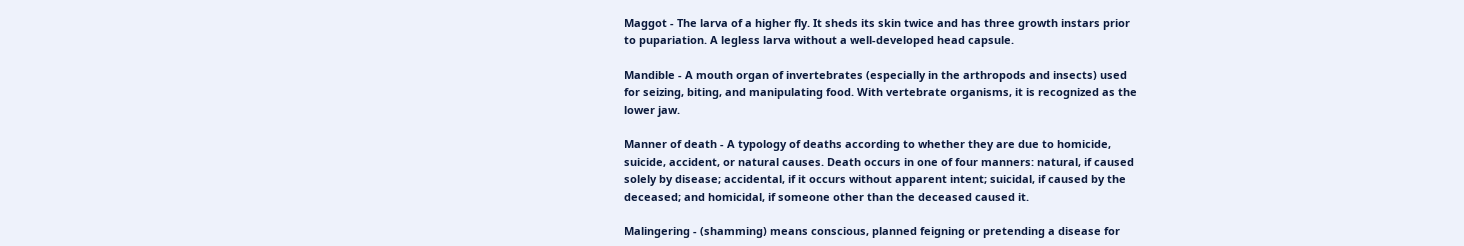Maggot - The larva of a higher fly. It sheds its skin twice and has three growth instars prior
to pupariation. A legless larva without a well-developed head capsule.

Mandible - A mouth organ of invertebrates (especially in the arthropods and insects) used
for seizing, biting, and manipulating food. With vertebrate organisms, it is recognized as the
lower jaw.

Manner of death - A typology of deaths according to whether they are due to homicide,
suicide, accident, or natural causes. Death occurs in one of four manners: natural, if caused
solely by disease; accidental, if it occurs without apparent intent; suicidal, if caused by the
deceased; and homicidal, if someone other than the deceased caused it.

Malingering - (shamming) means conscious, planned feigning or pretending a disease for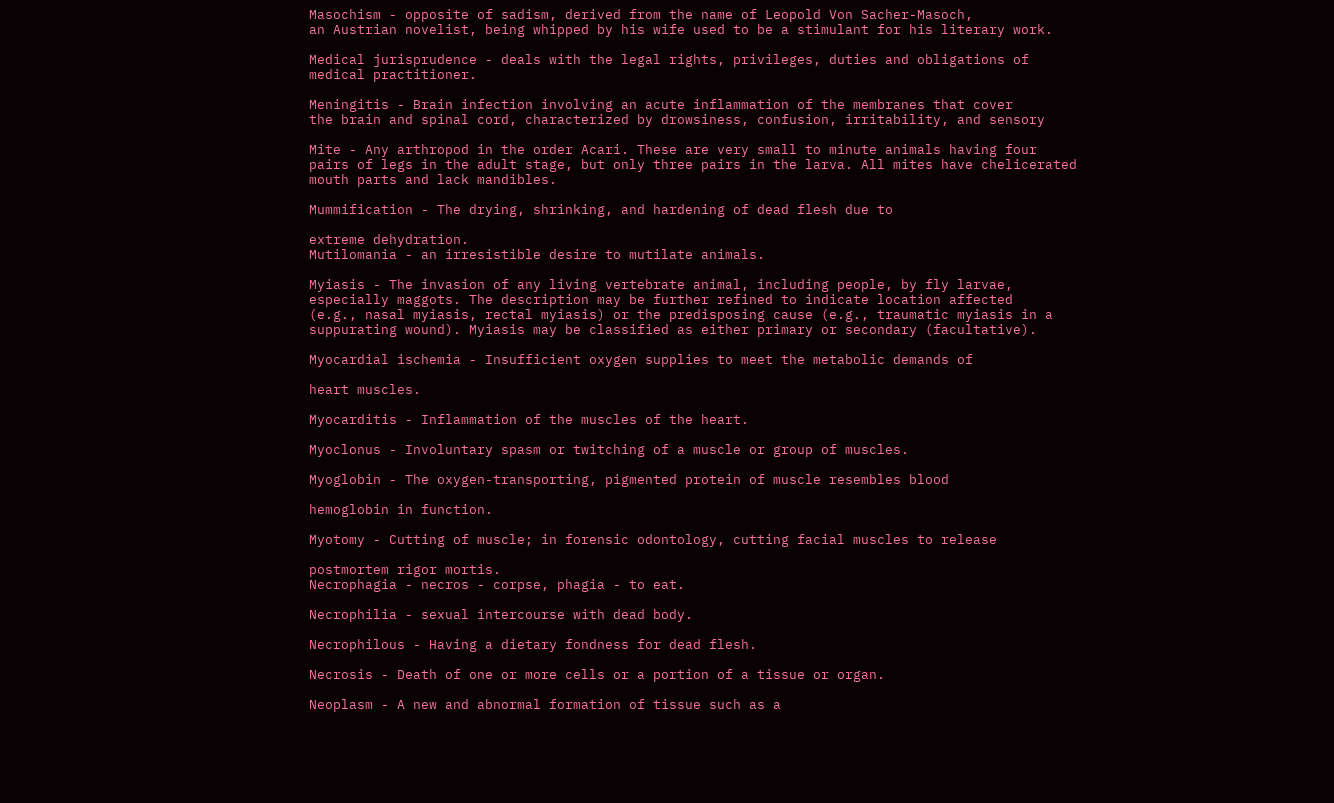Masochism - opposite of sadism, derived from the name of Leopold Von Sacher-Masoch,
an Austrian novelist, being whipped by his wife used to be a stimulant for his literary work.

Medical jurisprudence - deals with the legal rights, privileges, duties and obligations of
medical practitioner.

Meningitis - Brain infection involving an acute inflammation of the membranes that cover
the brain and spinal cord, characterized by drowsiness, confusion, irritability, and sensory

Mite - Any arthropod in the order Acari. These are very small to minute animals having four
pairs of legs in the adult stage, but only three pairs in the larva. All mites have chelicerated
mouth parts and lack mandibles.

Mummification - The drying, shrinking, and hardening of dead flesh due to

extreme dehydration.
Mutilomania - an irresistible desire to mutilate animals.

Myiasis - The invasion of any living vertebrate animal, including people, by fly larvae,
especially maggots. The description may be further refined to indicate location affected
(e.g., nasal myiasis, rectal myiasis) or the predisposing cause (e.g., traumatic myiasis in a
suppurating wound). Myiasis may be classified as either primary or secondary (facultative).

Myocardial ischemia - Insufficient oxygen supplies to meet the metabolic demands of

heart muscles.

Myocarditis - Inflammation of the muscles of the heart.

Myoclonus - Involuntary spasm or twitching of a muscle or group of muscles.

Myoglobin - The oxygen-transporting, pigmented protein of muscle resembles blood

hemoglobin in function.

Myotomy - Cutting of muscle; in forensic odontology, cutting facial muscles to release

postmortem rigor mortis.
Necrophagia - necros - corpse, phagia - to eat.

Necrophilia - sexual intercourse with dead body.

Necrophilous - Having a dietary fondness for dead flesh.

Necrosis - Death of one or more cells or a portion of a tissue or organ.

Neoplasm - A new and abnormal formation of tissue such as a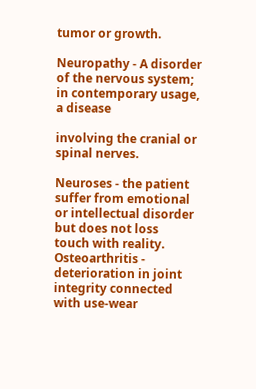tumor or growth.

Neuropathy - A disorder of the nervous system; in contemporary usage, a disease

involving the cranial or spinal nerves.

Neuroses - the patient suffer from emotional or intellectual disorder but does not loss
touch with reality.
Osteoarthritis - deterioration in joint integrity connected with use-wear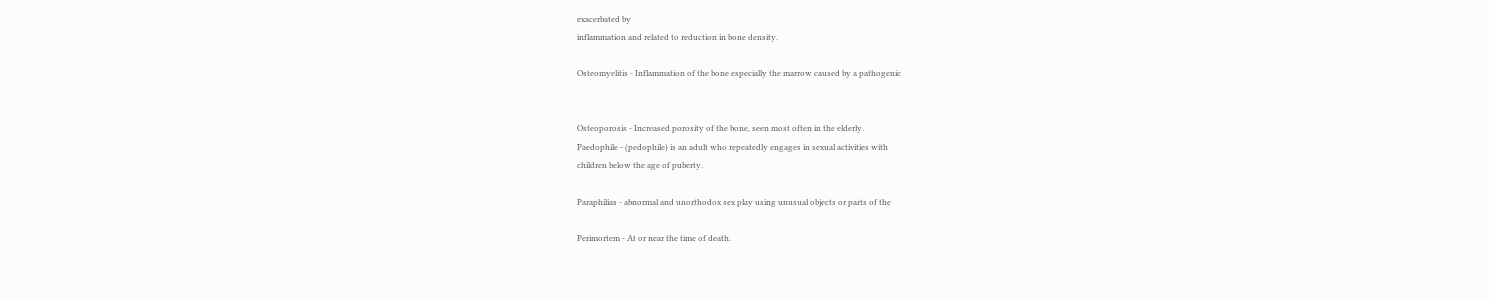exacerbated by
inflammation and related to reduction in bone density.

Osteomyelitis - Inflammation of the bone especially the marrow caused by a pathogenic


Osteoporosis - Increased porosity of the bone, seen most often in the elderly.
Paedophile - (pedophile) is an adult who repeatedly engages in sexual activities with
children below the age of puberty.

Paraphilias - abnormal and unorthodox sex play using unusual objects or parts of the

Perimortem - At or near the time of death.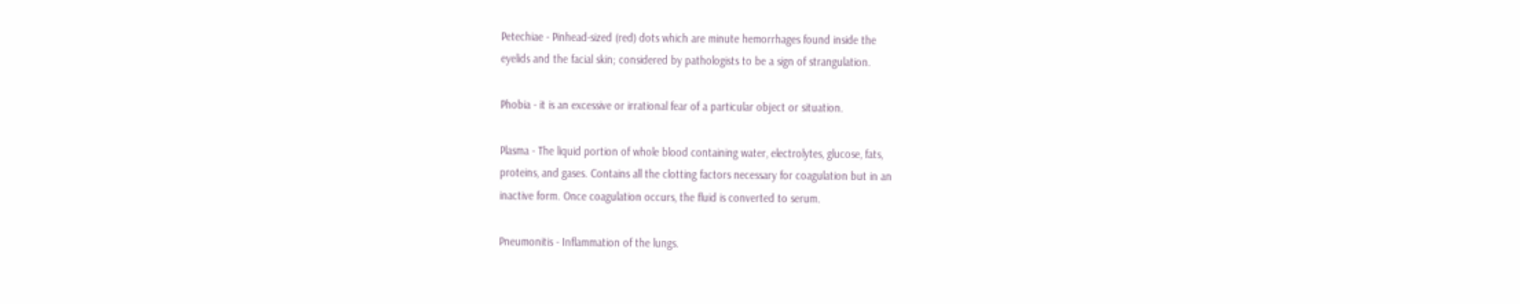Petechiae - Pinhead-sized (red) dots which are minute hemorrhages found inside the
eyelids and the facial skin; considered by pathologists to be a sign of strangulation.

Phobia - it is an excessive or irrational fear of a particular object or situation.

Plasma - The liquid portion of whole blood containing water, electrolytes, glucose, fats,
proteins, and gases. Contains all the clotting factors necessary for coagulation but in an
inactive form. Once coagulation occurs, the fluid is converted to serum.

Pneumonitis - Inflammation of the lungs.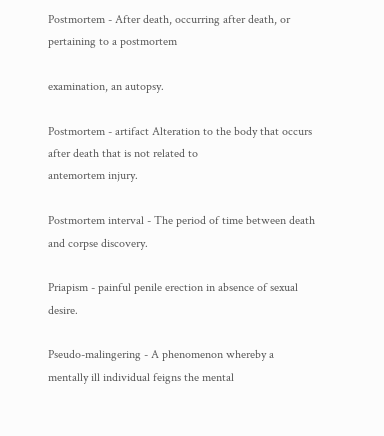Postmortem - After death, occurring after death, or pertaining to a postmortem

examination, an autopsy.

Postmortem - artifact Alteration to the body that occurs after death that is not related to
antemortem injury.

Postmortem interval - The period of time between death and corpse discovery.

Priapism - painful penile erection in absence of sexual desire.

Pseudo-malingering - A phenomenon whereby a mentally ill individual feigns the mental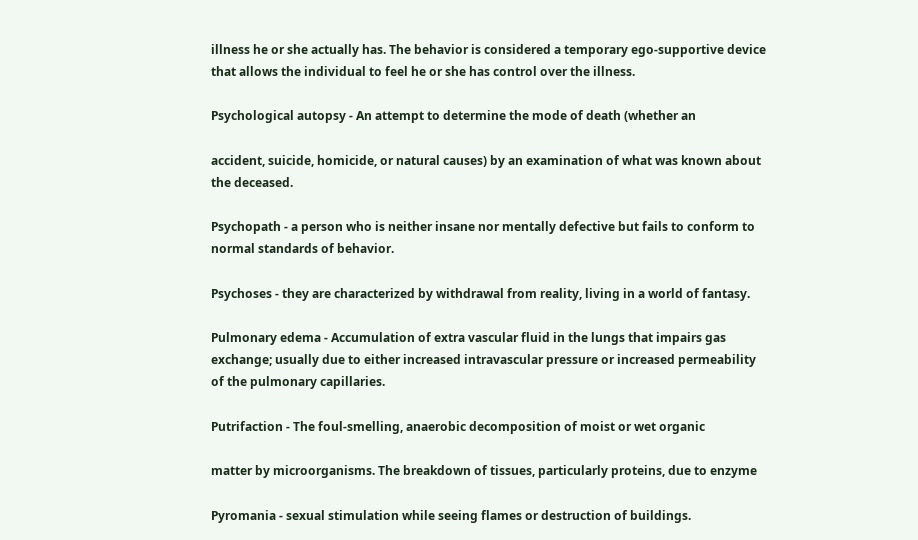illness he or she actually has. The behavior is considered a temporary ego-supportive device
that allows the individual to feel he or she has control over the illness.

Psychological autopsy - An attempt to determine the mode of death (whether an

accident, suicide, homicide, or natural causes) by an examination of what was known about
the deceased.

Psychopath - a person who is neither insane nor mentally defective but fails to conform to
normal standards of behavior.

Psychoses - they are characterized by withdrawal from reality, living in a world of fantasy.

Pulmonary edema - Accumulation of extra vascular fluid in the lungs that impairs gas
exchange; usually due to either increased intravascular pressure or increased permeability
of the pulmonary capillaries.

Putrifaction - The foul-smelling, anaerobic decomposition of moist or wet organic

matter by microorganisms. The breakdown of tissues, particularly proteins, due to enzyme

Pyromania - sexual stimulation while seeing flames or destruction of buildings.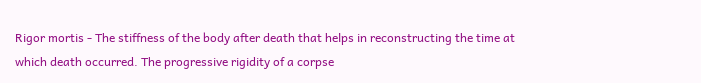Rigor mortis - The stiffness of the body after death that helps in reconstructing the time at
which death occurred. The progressive rigidity of a corpse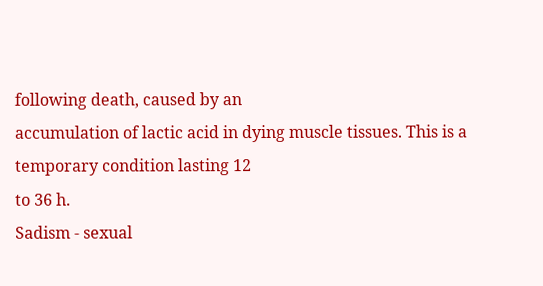following death, caused by an
accumulation of lactic acid in dying muscle tissues. This is a temporary condition lasting 12
to 36 h.
Sadism - sexual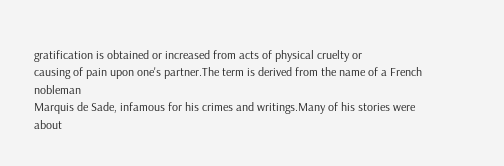gratification is obtained or increased from acts of physical cruelty or
causing of pain upon one's partner.The term is derived from the name of a French nobleman
Marquis de Sade, infamous for his crimes and writings.Many of his stories were about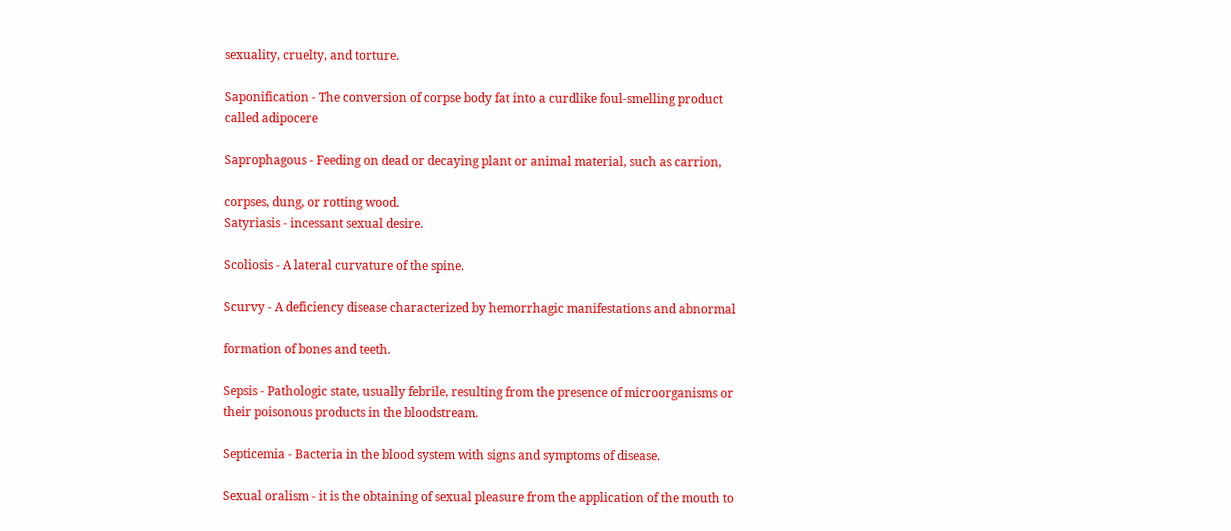sexuality, cruelty, and torture.

Saponification - The conversion of corpse body fat into a curdlike foul-smelling product
called adipocere

Saprophagous - Feeding on dead or decaying plant or animal material, such as carrion,

corpses, dung, or rotting wood.
Satyriasis - incessant sexual desire.

Scoliosis - A lateral curvature of the spine.

Scurvy - A deficiency disease characterized by hemorrhagic manifestations and abnormal

formation of bones and teeth.

Sepsis - Pathologic state, usually febrile, resulting from the presence of microorganisms or
their poisonous products in the bloodstream.

Septicemia - Bacteria in the blood system with signs and symptoms of disease.

Sexual oralism - it is the obtaining of sexual pleasure from the application of the mouth to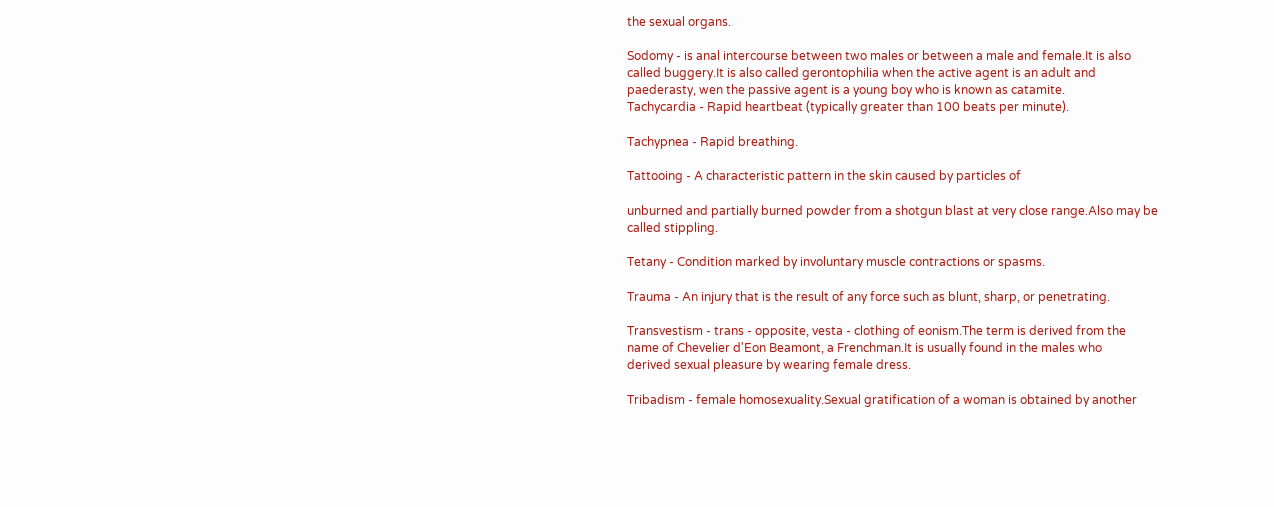the sexual organs.

Sodomy - is anal intercourse between two males or between a male and female.It is also
called buggery.It is also called gerontophilia when the active agent is an adult and
paederasty, wen the passive agent is a young boy who is known as catamite.
Tachycardia - Rapid heartbeat (typically greater than 100 beats per minute).

Tachypnea - Rapid breathing.

Tattooing - A characteristic pattern in the skin caused by particles of

unburned and partially burned powder from a shotgun blast at very close range.Also may be
called stippling.

Tetany - Condition marked by involuntary muscle contractions or spasms.

Trauma - An injury that is the result of any force such as blunt, sharp, or penetrating.

Transvestism - trans - opposite, vesta - clothing of eonism.The term is derived from the
name of Chevelier d'Eon Beamont, a Frenchman.It is usually found in the males who
derived sexual pleasure by wearing female dress.

Tribadism - female homosexuality.Sexual gratification of a woman is obtained by another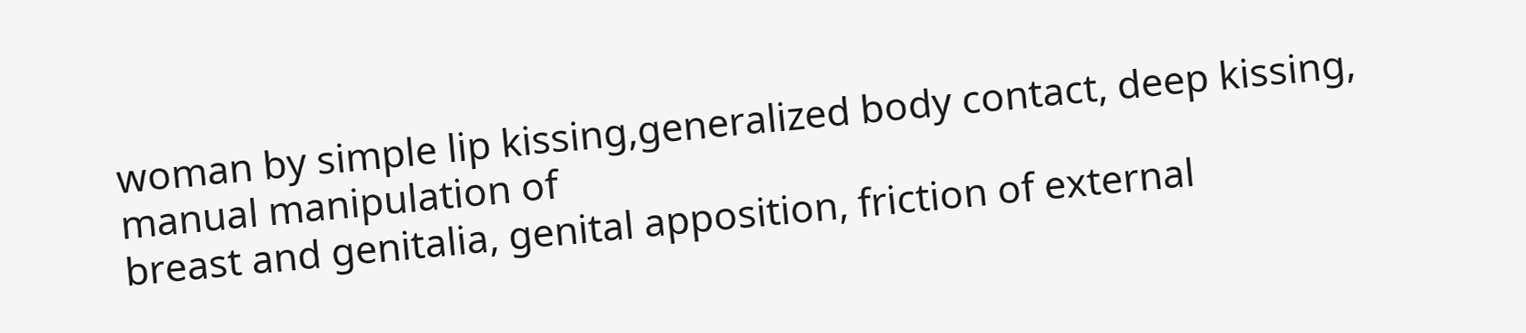woman by simple lip kissing,generalized body contact, deep kissing, manual manipulation of
breast and genitalia, genital apposition, friction of external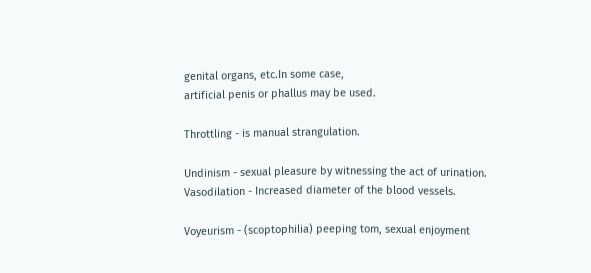genital organs, etc.In some case,
artificial penis or phallus may be used.

Throttling - is manual strangulation.

Undinism - sexual pleasure by witnessing the act of urination.
Vasodilation - Increased diameter of the blood vessels.

Voyeurism - (scoptophilia) peeping tom, sexual enjoyment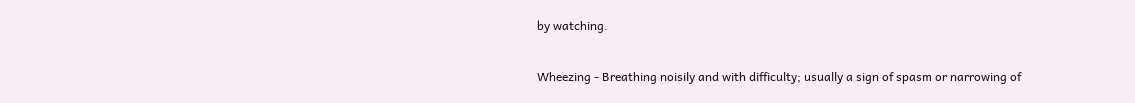by watching.

Wheezing - Breathing noisily and with difficulty; usually a sign of spasm or narrowing of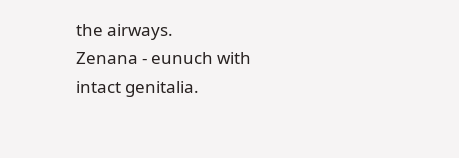the airways.
Zenana - eunuch with intact genitalia.